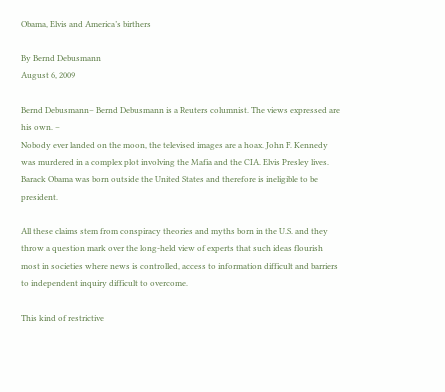Obama, Elvis and America’s birthers

By Bernd Debusmann
August 6, 2009

Bernd Debusmann– Bernd Debusmann is a Reuters columnist. The views expressed are his own. –
Nobody ever landed on the moon, the televised images are a hoax. John F. Kennedy was murdered in a complex plot involving the Mafia and the CIA. Elvis Presley lives. Barack Obama was born outside the United States and therefore is ineligible to be president.

All these claims stem from conspiracy theories and myths born in the U.S. and they throw a question mark over the long-held view of experts that such ideas flourish most in societies where news is controlled, access to information difficult and barriers to independent inquiry difficult to overcome.

This kind of restrictive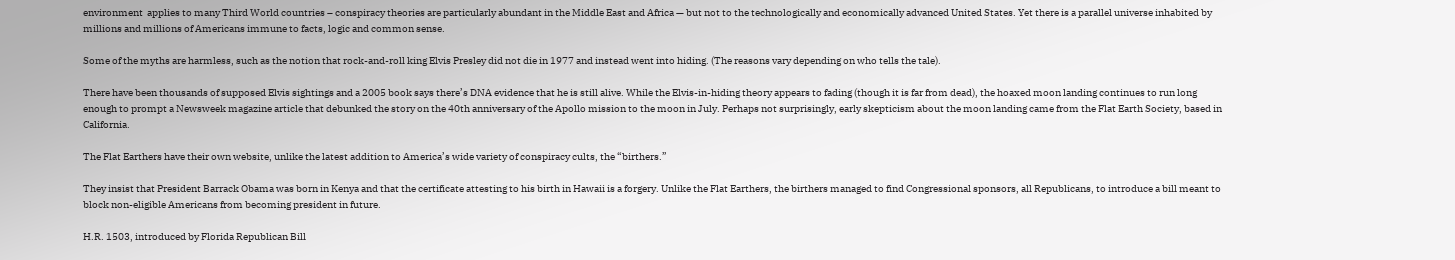environment  applies to many Third World countries – conspiracy theories are particularly abundant in the Middle East and Africa — but not to the technologically and economically advanced United States. Yet there is a parallel universe inhabited by millions and millions of Americans immune to facts, logic and common sense.

Some of the myths are harmless, such as the notion that rock-and-roll king Elvis Presley did not die in 1977 and instead went into hiding. (The reasons vary depending on who tells the tale).

There have been thousands of supposed Elvis sightings and a 2005 book says there’s DNA evidence that he is still alive. While the Elvis-in-hiding theory appears to fading (though it is far from dead), the hoaxed moon landing continues to run long enough to prompt a Newsweek magazine article that debunked the story on the 40th anniversary of the Apollo mission to the moon in July. Perhaps not surprisingly, early skepticism about the moon landing came from the Flat Earth Society, based in California.

The Flat Earthers have their own website, unlike the latest addition to America’s wide variety of conspiracy cults, the “birthers.”

They insist that President Barrack Obama was born in Kenya and that the certificate attesting to his birth in Hawaii is a forgery. Unlike the Flat Earthers, the birthers managed to find Congressional sponsors, all Republicans, to introduce a bill meant to block non-eligible Americans from becoming president in future.

H.R. 1503, introduced by Florida Republican Bill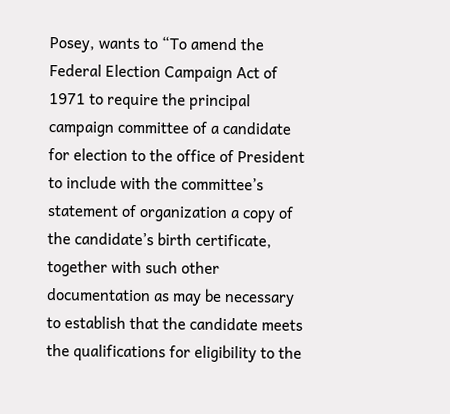Posey, wants to “To amend the Federal Election Campaign Act of 1971 to require the principal campaign committee of a candidate for election to the office of President to include with the committee’s statement of organization a copy of the candidate’s birth certificate, together with such other documentation as may be necessary to establish that the candidate meets the qualifications for eligibility to the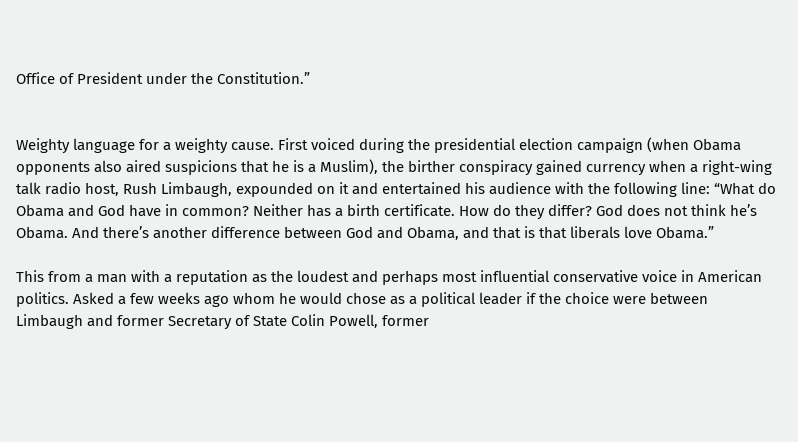Office of President under the Constitution.”


Weighty language for a weighty cause. First voiced during the presidential election campaign (when Obama opponents also aired suspicions that he is a Muslim), the birther conspiracy gained currency when a right-wing talk radio host, Rush Limbaugh, expounded on it and entertained his audience with the following line: “What do Obama and God have in common? Neither has a birth certificate. How do they differ? God does not think he’s Obama. And there’s another difference between God and Obama, and that is that liberals love Obama.”

This from a man with a reputation as the loudest and perhaps most influential conservative voice in American politics. Asked a few weeks ago whom he would chose as a political leader if the choice were between Limbaugh and former Secretary of State Colin Powell, former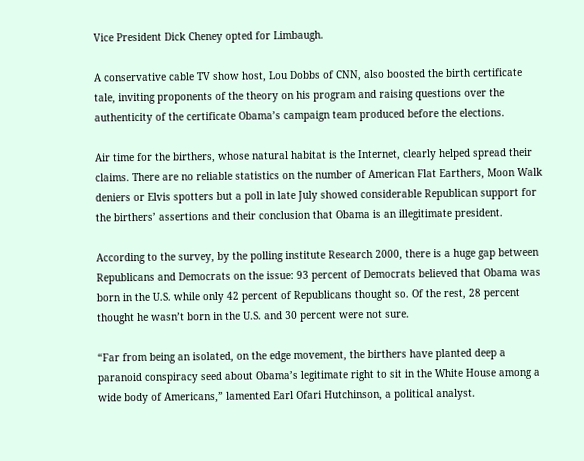Vice President Dick Cheney opted for Limbaugh.

A conservative cable TV show host, Lou Dobbs of CNN, also boosted the birth certificate tale, inviting proponents of the theory on his program and raising questions over the authenticity of the certificate Obama’s campaign team produced before the elections.

Air time for the birthers, whose natural habitat is the Internet, clearly helped spread their claims. There are no reliable statistics on the number of American Flat Earthers, Moon Walk deniers or Elvis spotters but a poll in late July showed considerable Republican support for the birthers’ assertions and their conclusion that Obama is an illegitimate president.

According to the survey, by the polling institute Research 2000, there is a huge gap between Republicans and Democrats on the issue: 93 percent of Democrats believed that Obama was born in the U.S. while only 42 percent of Republicans thought so. Of the rest, 28 percent thought he wasn’t born in the U.S. and 30 percent were not sure.

“Far from being an isolated, on the edge movement, the birthers have planted deep a paranoid conspiracy seed about Obama’s legitimate right to sit in the White House among a wide body of Americans,” lamented Earl Ofari Hutchinson, a political analyst.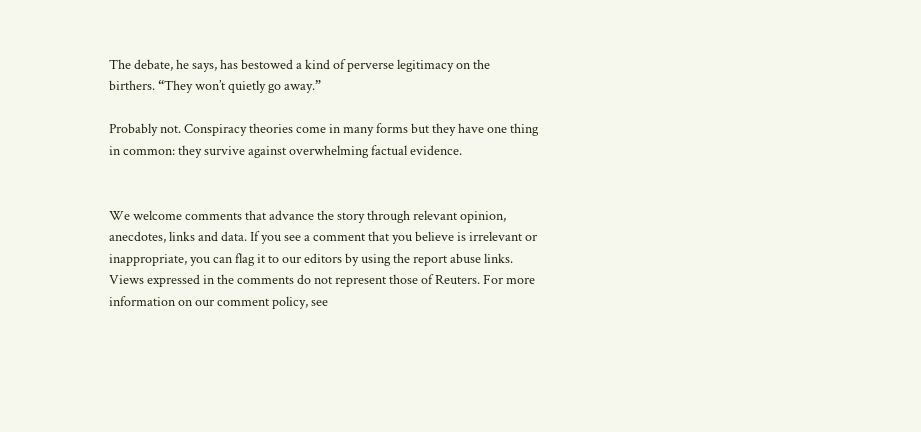The debate, he says, has bestowed a kind of perverse legitimacy on the birthers. “They won’t quietly go away.”

Probably not. Conspiracy theories come in many forms but they have one thing in common: they survive against overwhelming factual evidence.


We welcome comments that advance the story through relevant opinion, anecdotes, links and data. If you see a comment that you believe is irrelevant or inappropriate, you can flag it to our editors by using the report abuse links. Views expressed in the comments do not represent those of Reuters. For more information on our comment policy, see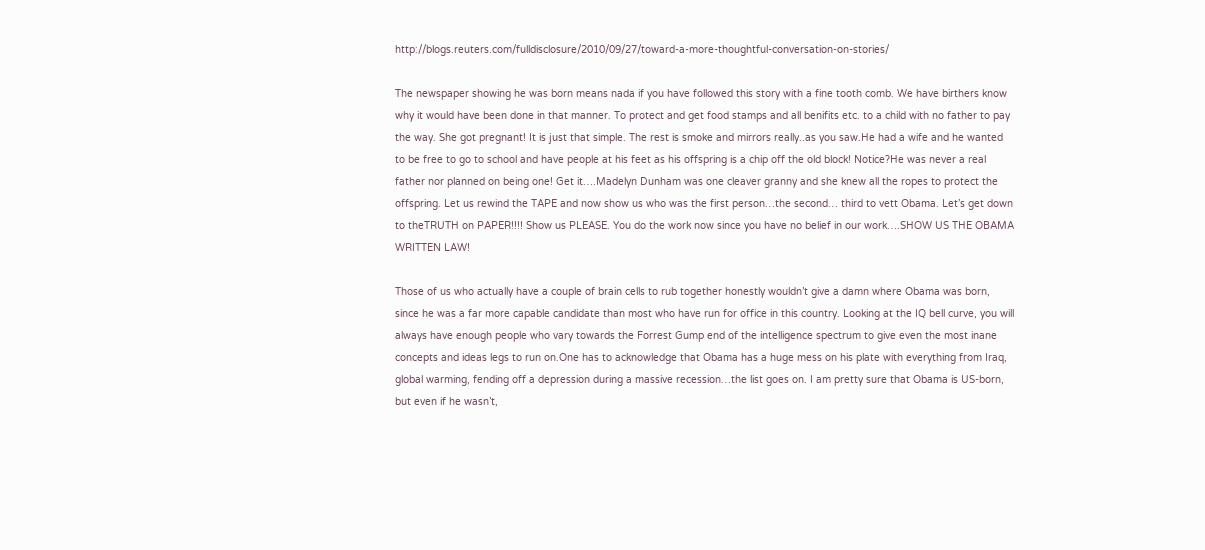http://blogs.reuters.com/fulldisclosure/2010/09/27/toward-a-more-thoughtful-conversation-on-stories/

The newspaper showing he was born means nada if you have followed this story with a fine tooth comb. We have birthers know why it would have been done in that manner. To protect and get food stamps and all benifits etc. to a child with no father to pay the way. She got pregnant! It is just that simple. The rest is smoke and mirrors really..as you saw.He had a wife and he wanted to be free to go to school and have people at his feet as his offspring is a chip off the old block! Notice?He was never a real father nor planned on being one! Get it….Madelyn Dunham was one cleaver granny and she knew all the ropes to protect the offspring. Let us rewind the TAPE and now show us who was the first person…the second… third to vett Obama. Let’s get down to theTRUTH on PAPER!!!! Show us PLEASE. You do the work now since you have no belief in our work….SHOW US THE OBAMA WRITTEN LAW!

Those of us who actually have a couple of brain cells to rub together honestly wouldn’t give a damn where Obama was born, since he was a far more capable candidate than most who have run for office in this country. Looking at the IQ bell curve, you will always have enough people who vary towards the Forrest Gump end of the intelligence spectrum to give even the most inane concepts and ideas legs to run on.One has to acknowledge that Obama has a huge mess on his plate with everything from Iraq, global warming, fending off a depression during a massive recession…the list goes on. I am pretty sure that Obama is US-born, but even if he wasn’t,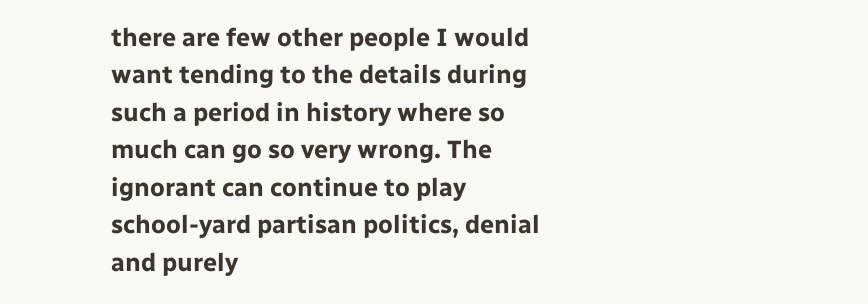there are few other people I would want tending to the details during such a period in history where so much can go so very wrong. The ignorant can continue to play school-yard partisan politics, denial and purely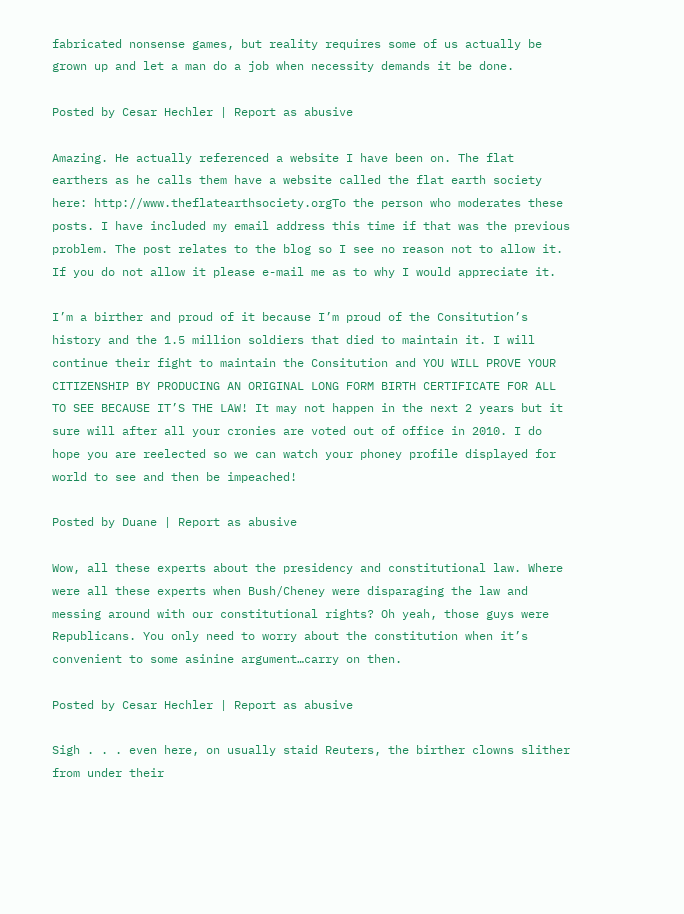fabricated nonsense games, but reality requires some of us actually be grown up and let a man do a job when necessity demands it be done.

Posted by Cesar Hechler | Report as abusive

Amazing. He actually referenced a website I have been on. The flat earthers as he calls them have a website called the flat earth society here: http://www.theflatearthsociety.orgTo the person who moderates these posts. I have included my email address this time if that was the previous problem. The post relates to the blog so I see no reason not to allow it. If you do not allow it please e-mail me as to why I would appreciate it.

I’m a birther and proud of it because I’m proud of the Consitution’s history and the 1.5 million soldiers that died to maintain it. I will continue their fight to maintain the Consitution and YOU WILL PROVE YOUR CITIZENSHIP BY PRODUCING AN ORIGINAL LONG FORM BIRTH CERTIFICATE FOR ALL TO SEE BECAUSE IT’S THE LAW! It may not happen in the next 2 years but it sure will after all your cronies are voted out of office in 2010. I do hope you are reelected so we can watch your phoney profile displayed for world to see and then be impeached!

Posted by Duane | Report as abusive

Wow, all these experts about the presidency and constitutional law. Where were all these experts when Bush/Cheney were disparaging the law and messing around with our constitutional rights? Oh yeah, those guys were Republicans. You only need to worry about the constitution when it’s convenient to some asinine argument…carry on then.

Posted by Cesar Hechler | Report as abusive

Sigh . . . even here, on usually staid Reuters, the birther clowns slither from under their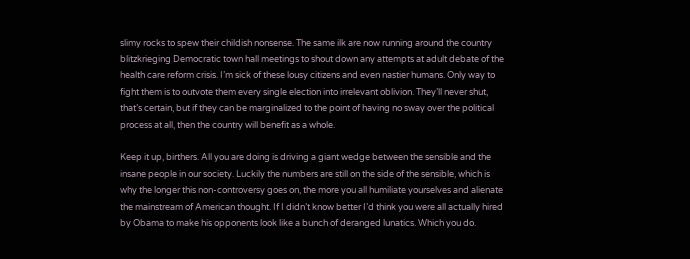slimy rocks to spew their childish nonsense. The same ilk are now running around the country blitzkrieging Democratic town hall meetings to shout down any attempts at adult debate of the health care reform crisis. I’m sick of these lousy citizens and even nastier humans. Only way to fight them is to outvote them every single election into irrelevant oblivion. They’ll never shut, that’s certain, but if they can be marginalized to the point of having no sway over the political process at all, then the country will benefit as a whole.

Keep it up, birthers. All you are doing is driving a giant wedge between the sensible and the insane people in our society. Luckily the numbers are still on the side of the sensible, which is why the longer this non-controversy goes on, the more you all humiliate yourselves and alienate the mainstream of American thought. If I didn’t know better I’d think you were all actually hired by Obama to make his opponents look like a bunch of deranged lunatics. Which you do.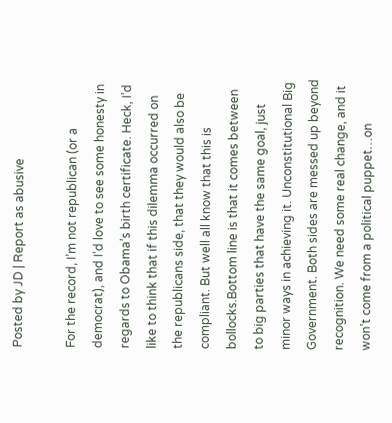Posted by JD | Report as abusive

For the record, I’m not republican (or a democrat), and I’d love to see some honesty in regards to Obama’s birth certificate. Heck, I’d like to think that if this dilemma occurred on the republicans side, that they would also be compliant. But well all know that this is bollocks.Bottom line is that it comes between to big parties that have the same goal, just minor ways in achieving it. Unconstitutional Big Government. Both sides are messed up beyond recognition. We need some real change, and it won’t come from a political puppet…on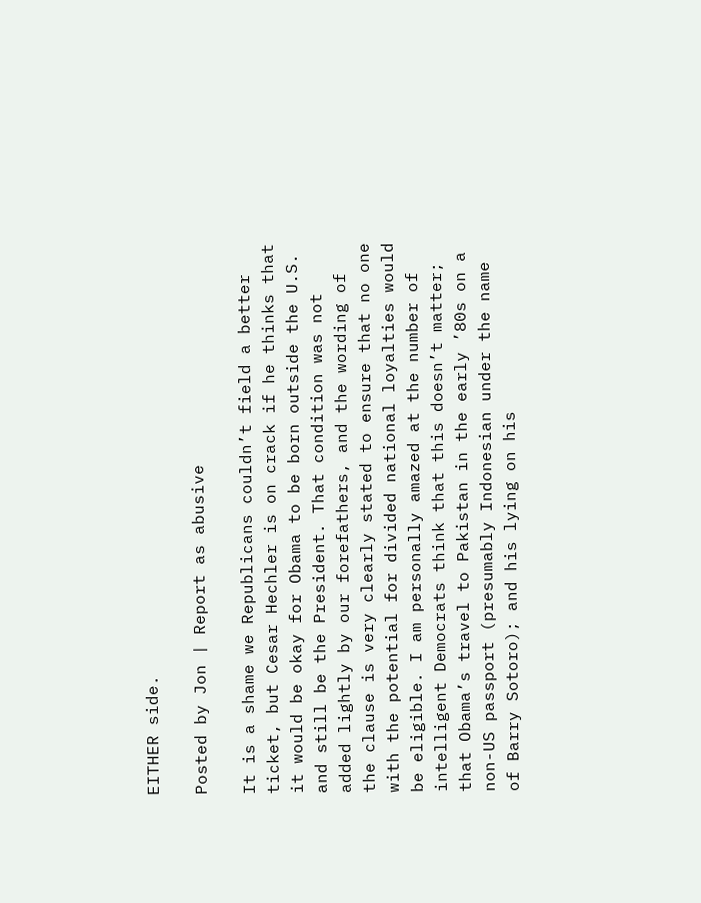EITHER side.

Posted by Jon | Report as abusive

It is a shame we Republicans couldn’t field a better ticket, but Cesar Hechler is on crack if he thinks that it would be okay for Obama to be born outside the U.S. and still be the President. That condition was not added lightly by our forefathers, and the wording of the clause is very clearly stated to ensure that no one with the potential for divided national loyalties would be eligible. I am personally amazed at the number of intelligent Democrats think that this doesn’t matter; that Obama’s travel to Pakistan in the early ’80s on a non-US passport (presumably Indonesian under the name of Barry Sotoro); and his lying on his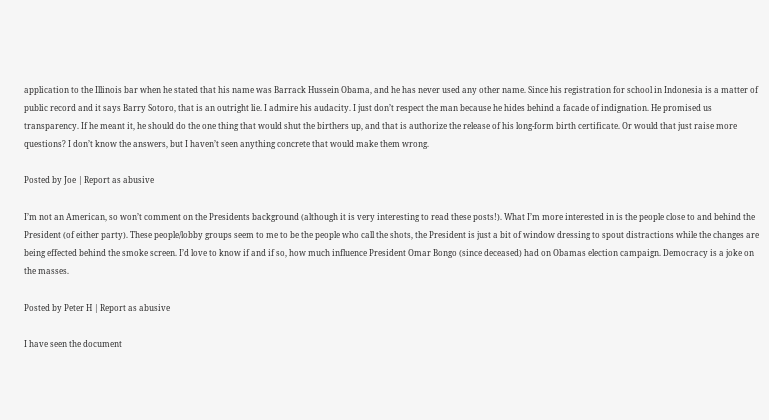application to the Illinois bar when he stated that his name was Barrack Hussein Obama, and he has never used any other name. Since his registration for school in Indonesia is a matter of public record and it says Barry Sotoro, that is an outright lie. I admire his audacity. I just don’t respect the man because he hides behind a facade of indignation. He promised us transparency. If he meant it, he should do the one thing that would shut the birthers up, and that is authorize the release of his long-form birth certificate. Or would that just raise more questions? I don’t know the answers, but I haven’t seen anything concrete that would make them wrong.

Posted by Joe | Report as abusive

I’m not an American, so won’t comment on the Presidents background (although it is very interesting to read these posts!). What I’m more interested in is the people close to and behind the President (of either party). These people/lobby groups seem to me to be the people who call the shots, the President is just a bit of window dressing to spout distractions while the changes are being effected behind the smoke screen. I’d love to know if and if so, how much influence President Omar Bongo (since deceased) had on Obamas election campaign. Democracy is a joke on the masses.

Posted by Peter H | Report as abusive

I have seen the document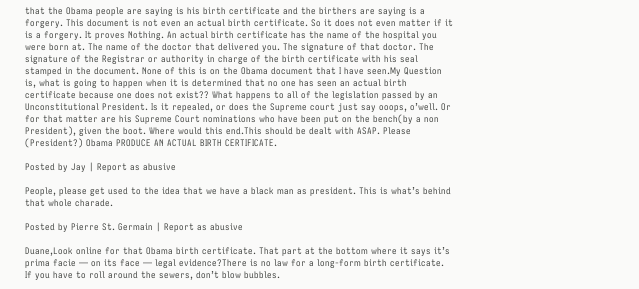that the Obama people are saying is his birth certificate and the birthers are saying is a forgery. This document is not even an actual birth certificate. So it does not even matter if it is a forgery. It proves Nothing. An actual birth certificate has the name of the hospital you were born at. The name of the doctor that delivered you. The signature of that doctor. The signature of the Registrar or authority in charge of the birth certificate with his seal stamped in the document. None of this is on the Obama document that I have seen.My Question is, what is going to happen when it is determined that no one has seen an actual birth certificate because one does not exist?? What happens to all of the legislation passed by an Unconstitutional President. Is it repealed, or does the Supreme court just say ooops, o’well. Or for that matter are his Supreme Court nominations who have been put on the bench(by a non President), given the boot. Where would this end.This should be dealt with ASAP. Please (President?) Obama PRODUCE AN ACTUAL BIRTH CERTIFICATE.

Posted by Jay | Report as abusive

People, please get used to the idea that we have a black man as president. This is what’s behind that whole charade.

Posted by Pierre St. Germain | Report as abusive

Duane,Look online for that Obama birth certificate. That part at the bottom where it says it’s prima facie — on its face — legal evidence?There is no law for a long-form birth certificate. If you have to roll around the sewers, don’t blow bubbles.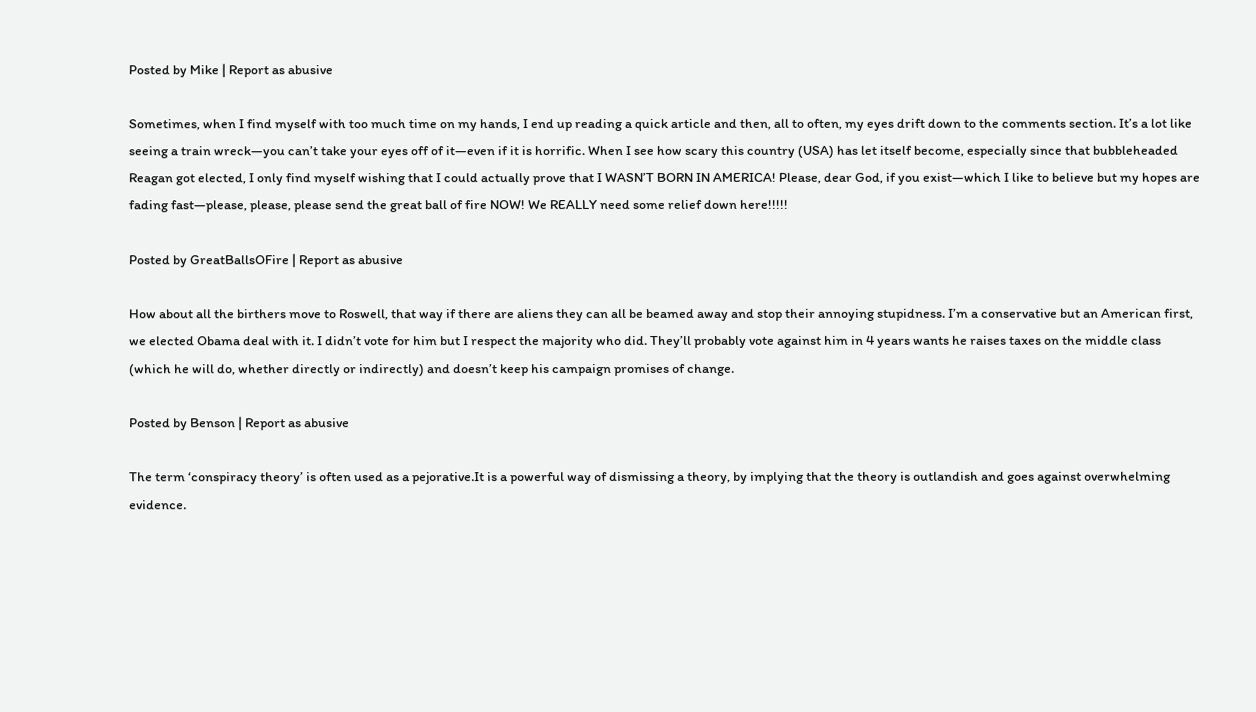Posted by Mike | Report as abusive

Sometimes, when I find myself with too much time on my hands, I end up reading a quick article and then, all to often, my eyes drift down to the comments section. It’s a lot like seeing a train wreck—you can’t take your eyes off of it—even if it is horrific. When I see how scary this country (USA) has let itself become, especially since that bubbleheaded Reagan got elected, I only find myself wishing that I could actually prove that I WASN’T BORN IN AMERICA! Please, dear God, if you exist—which I like to believe but my hopes are fading fast—please, please, please send the great ball of fire NOW! We REALLY need some relief down here!!!!!

Posted by GreatBallsOFire | Report as abusive

How about all the birthers move to Roswell, that way if there are aliens they can all be beamed away and stop their annoying stupidness. I’m a conservative but an American first, we elected Obama deal with it. I didn’t vote for him but I respect the majority who did. They’ll probably vote against him in 4 years wants he raises taxes on the middle class (which he will do, whether directly or indirectly) and doesn’t keep his campaign promises of change.

Posted by Benson | Report as abusive

The term ‘conspiracy theory’ is often used as a pejorative.It is a powerful way of dismissing a theory, by implying that the theory is outlandish and goes against overwhelming evidence.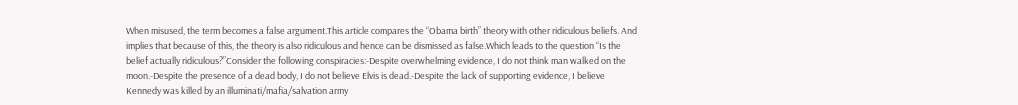When misused, the term becomes a false argument.This article compares the “Obama birth” theory with other ridiculous beliefs. And implies that because of this, the theory is also ridiculous and hence can be dismissed as false.Which leads to the question “Is the belief actually ridiculous?”Consider the following conspiracies:-Despite overwhelming evidence, I do not think man walked on the moon.-Despite the presence of a dead body, I do not believe Elvis is dead.-Despite the lack of supporting evidence, I believe Kennedy was killed by an illuminati/mafia/salvation army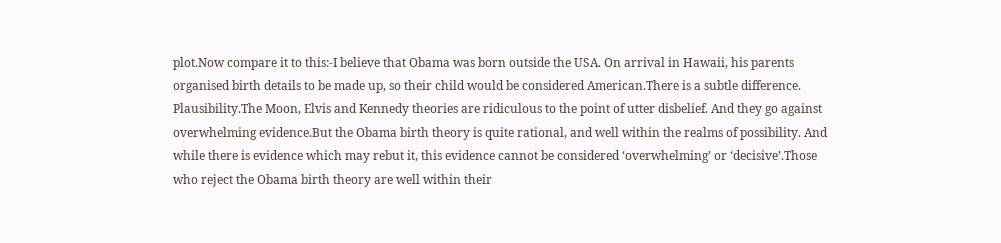plot.Now compare it to this:-I believe that Obama was born outside the USA. On arrival in Hawaii, his parents organised birth details to be made up, so their child would be considered American.There is a subtle difference. Plausibility.The Moon, Elvis and Kennedy theories are ridiculous to the point of utter disbelief. And they go against overwhelming evidence.But the Obama birth theory is quite rational, and well within the realms of possibility. And while there is evidence which may rebut it, this evidence cannot be considered ‘overwhelming’ or ‘decisive’.Those who reject the Obama birth theory are well within their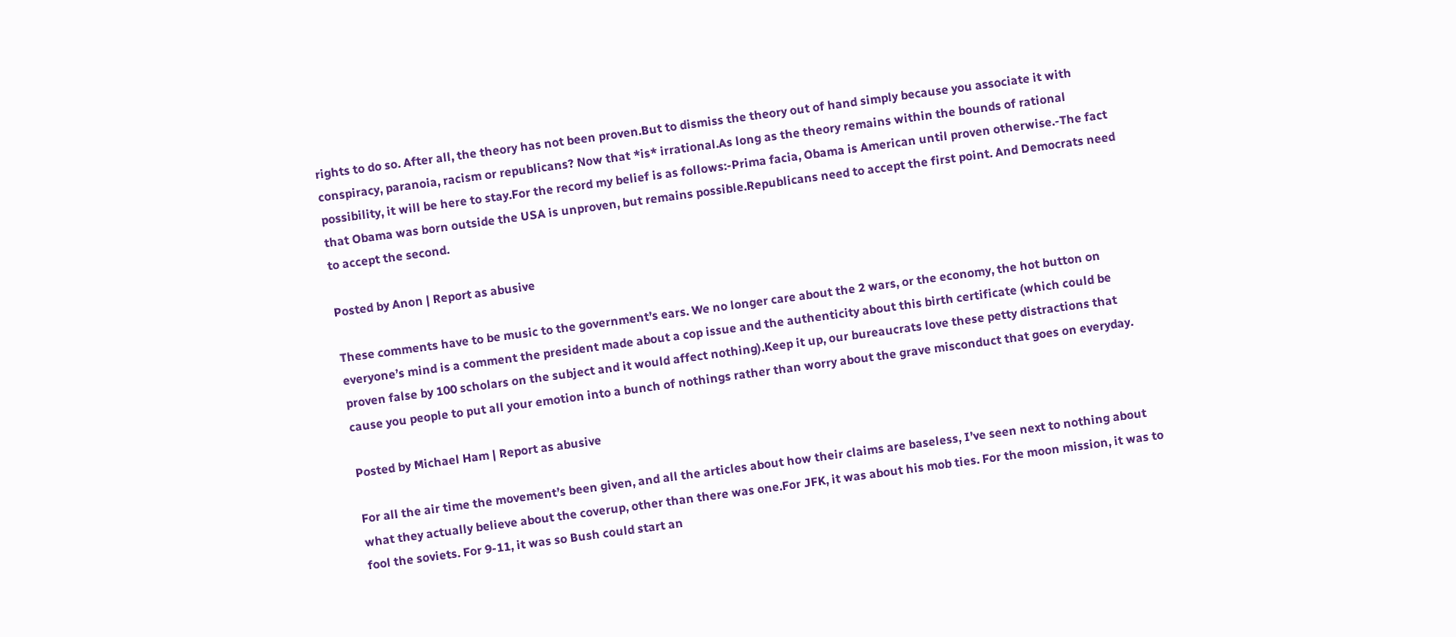rights to do so. After all, the theory has not been proven.But to dismiss the theory out of hand simply because you associate it with conspiracy, paranoia, racism or republicans? Now that *is* irrational.As long as the theory remains within the bounds of rational possibility, it will be here to stay.For the record my belief is as follows:-Prima facia, Obama is American until proven otherwise.-The fact that Obama was born outside the USA is unproven, but remains possible.Republicans need to accept the first point. And Democrats need to accept the second.

Posted by Anon | Report as abusive

These comments have to be music to the government’s ears. We no longer care about the 2 wars, or the economy, the hot button on everyone’s mind is a comment the president made about a cop issue and the authenticity about this birth certificate (which could be proven false by 100 scholars on the subject and it would affect nothing).Keep it up, our bureaucrats love these petty distractions that cause you people to put all your emotion into a bunch of nothings rather than worry about the grave misconduct that goes on everyday.

Posted by Michael Ham | Report as abusive

For all the air time the movement’s been given, and all the articles about how their claims are baseless, I’ve seen next to nothing about what they actually believe about the coverup, other than there was one.For JFK, it was about his mob ties. For the moon mission, it was to fool the soviets. For 9-11, it was so Bush could start an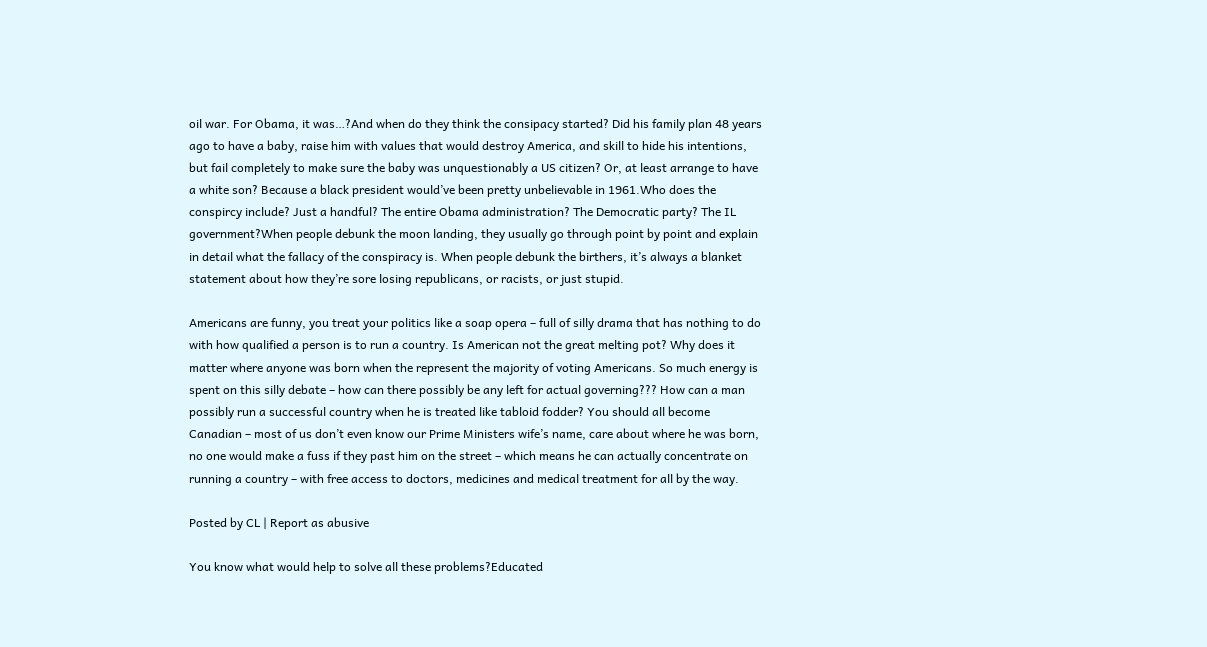oil war. For Obama, it was…?And when do they think the consipacy started? Did his family plan 48 years ago to have a baby, raise him with values that would destroy America, and skill to hide his intentions, but fail completely to make sure the baby was unquestionably a US citizen? Or, at least arrange to have a white son? Because a black president would’ve been pretty unbelievable in 1961.Who does the conspircy include? Just a handful? The entire Obama administration? The Democratic party? The IL government?When people debunk the moon landing, they usually go through point by point and explain in detail what the fallacy of the conspiracy is. When people debunk the birthers, it’s always a blanket statement about how they’re sore losing republicans, or racists, or just stupid.

Americans are funny, you treat your politics like a soap opera – full of silly drama that has nothing to do with how qualified a person is to run a country. Is American not the great melting pot? Why does it matter where anyone was born when the represent the majority of voting Americans. So much energy is spent on this silly debate – how can there possibly be any left for actual governing??? How can a man possibly run a successful country when he is treated like tabloid fodder? You should all become Canadian – most of us don’t even know our Prime Ministers wife’s name, care about where he was born, no one would make a fuss if they past him on the street – which means he can actually concentrate on running a country – with free access to doctors, medicines and medical treatment for all by the way.

Posted by CL | Report as abusive

You know what would help to solve all these problems?Educated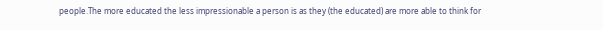people.The more educated the less impressionable a person is as they (the educated) are more able to think for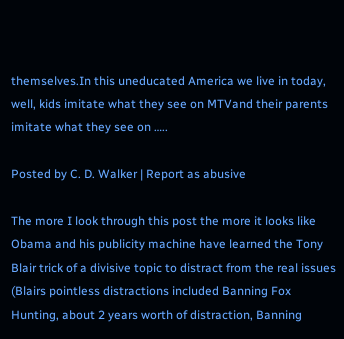themselves.In this uneducated America we live in today, well, kids imitate what they see on MTVand their parents imitate what they see on …..

Posted by C. D. Walker | Report as abusive

The more I look through this post the more it looks like Obama and his publicity machine have learned the Tony Blair trick of a divisive topic to distract from the real issues (Blairs pointless distractions included Banning Fox Hunting, about 2 years worth of distraction, Banning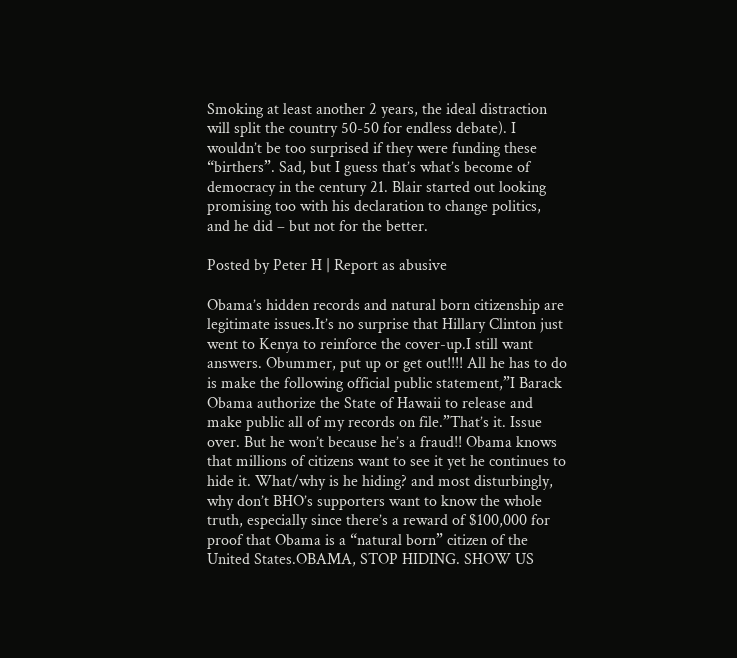Smoking at least another 2 years, the ideal distraction will split the country 50-50 for endless debate). I wouldn’t be too surprised if they were funding these “birthers”. Sad, but I guess that’s what’s become of democracy in the century 21. Blair started out looking promising too with his declaration to change politics, and he did – but not for the better.

Posted by Peter H | Report as abusive

Obama’s hidden records and natural born citizenship are legitimate issues.It’s no surprise that Hillary Clinton just went to Kenya to reinforce the cover-up.I still want answers. Obummer, put up or get out!!!! All he has to do is make the following official public statement,”I Barack Obama authorize the State of Hawaii to release and make public all of my records on file.”That’s it. Issue over. But he won’t because he’s a fraud!! Obama knows that millions of citizens want to see it yet he continues to hide it. What/why is he hiding? and most disturbingly, why don’t BHO’s supporters want to know the whole truth, especially since there’s a reward of $100,000 for proof that Obama is a “natural born” citizen of the United States.OBAMA, STOP HIDING. SHOW US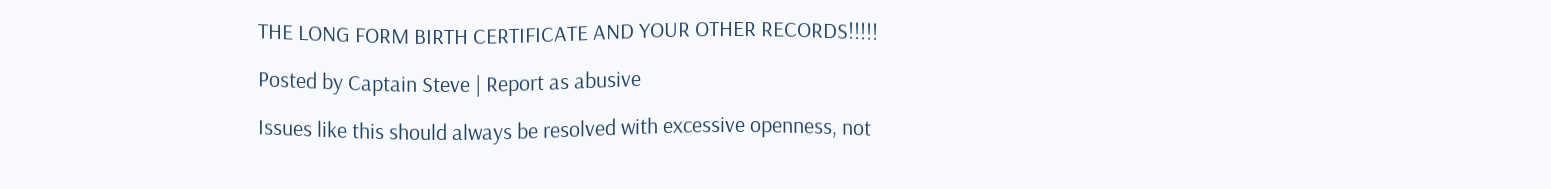THE LONG FORM BIRTH CERTIFICATE AND YOUR OTHER RECORDS!!!!!

Posted by Captain Steve | Report as abusive

Issues like this should always be resolved with excessive openness, not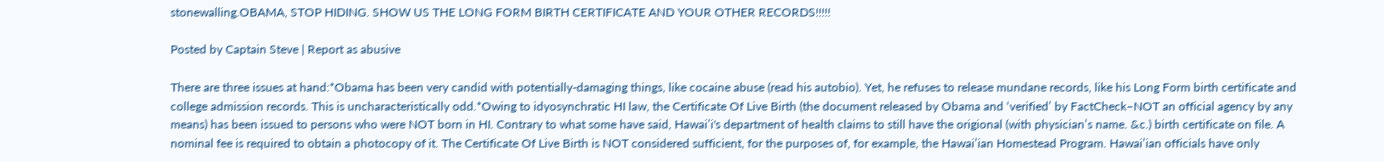stonewalling.OBAMA, STOP HIDING. SHOW US THE LONG FORM BIRTH CERTIFICATE AND YOUR OTHER RECORDS!!!!!

Posted by Captain Steve | Report as abusive

There are three issues at hand:*Obama has been very candid with potentially-damaging things, like cocaine abuse (read his autobio). Yet, he refuses to release mundane records, like his Long Form birth certificate and college admission records. This is uncharacteristically odd.*Owing to idyosynchratic HI law, the Certificate Of Live Birth (the document released by Obama and ‘verified’ by FactCheck–NOT an official agency by any means) has been issued to persons who were NOT born in HI. Contrary to what some have said, Hawai’i's department of health claims to still have the origional (with physician’s name. &c.) birth certificate on file. A nominal fee is required to obtain a photocopy of it. The Certificate Of Live Birth is NOT considered sufficient, for the purposes of, for example, the Hawai’ian Homestead Program. Hawai’ian officials have only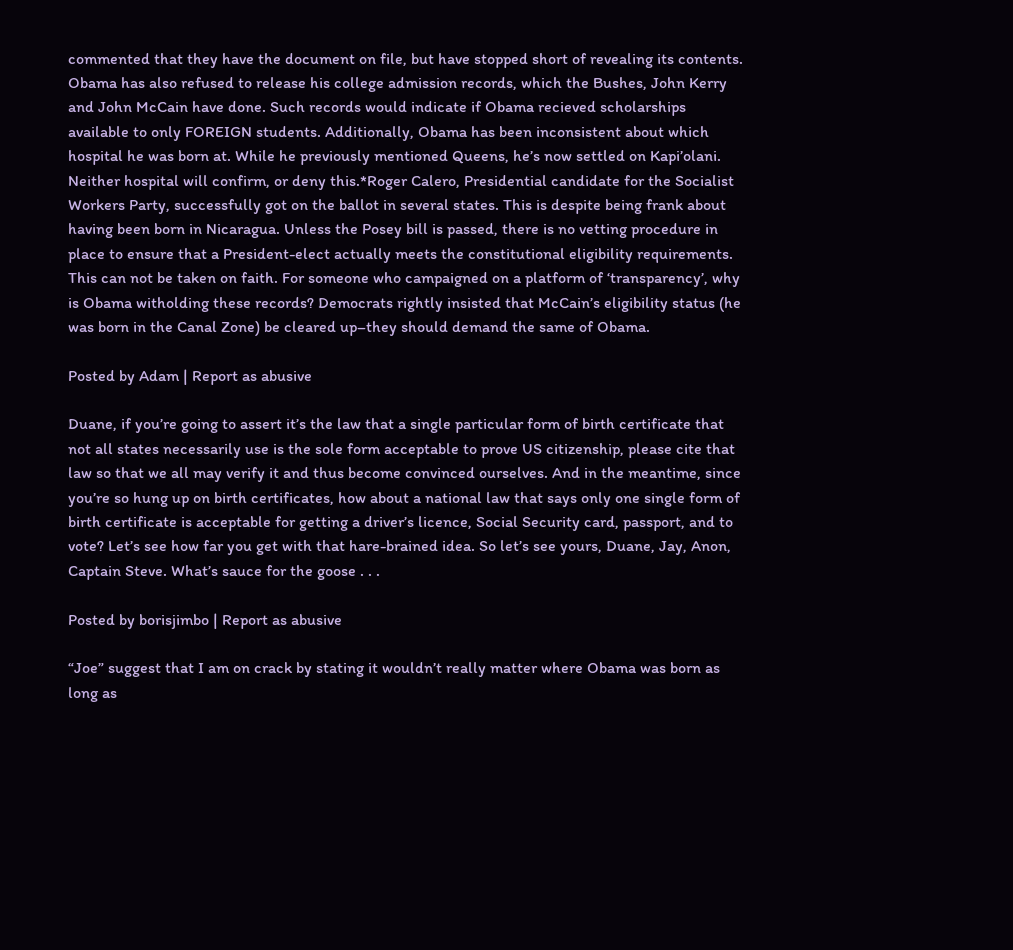commented that they have the document on file, but have stopped short of revealing its contents. Obama has also refused to release his college admission records, which the Bushes, John Kerry and John McCain have done. Such records would indicate if Obama recieved scholarships available to only FOREIGN students. Additionally, Obama has been inconsistent about which hospital he was born at. While he previously mentioned Queens, he’s now settled on Kapi’olani. Neither hospital will confirm, or deny this.*Roger Calero, Presidential candidate for the Socialist Workers Party, successfully got on the ballot in several states. This is despite being frank about having been born in Nicaragua. Unless the Posey bill is passed, there is no vetting procedure in place to ensure that a President-elect actually meets the constitutional eligibility requirements. This can not be taken on faith. For someone who campaigned on a platform of ‘transparency’, why is Obama witholding these records? Democrats rightly insisted that McCain’s eligibility status (he was born in the Canal Zone) be cleared up–they should demand the same of Obama.

Posted by Adam | Report as abusive

Duane, if you’re going to assert it’s the law that a single particular form of birth certificate that not all states necessarily use is the sole form acceptable to prove US citizenship, please cite that law so that we all may verify it and thus become convinced ourselves. And in the meantime, since you’re so hung up on birth certificates, how about a national law that says only one single form of birth certificate is acceptable for getting a driver’s licence, Social Security card, passport, and to vote? Let’s see how far you get with that hare-brained idea. So let’s see yours, Duane, Jay, Anon, Captain Steve. What’s sauce for the goose . . .

Posted by borisjimbo | Report as abusive

“Joe” suggest that I am on crack by stating it wouldn’t really matter where Obama was born as long as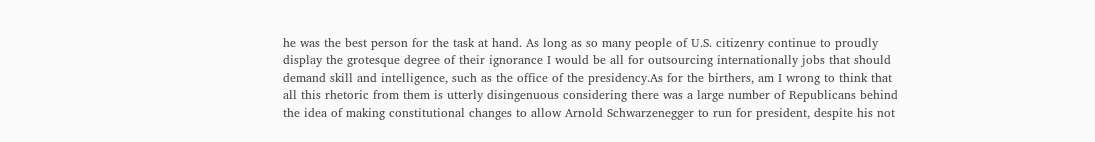he was the best person for the task at hand. As long as so many people of U.S. citizenry continue to proudly display the grotesque degree of their ignorance I would be all for outsourcing internationally jobs that should demand skill and intelligence, such as the office of the presidency.As for the birthers, am I wrong to think that all this rhetoric from them is utterly disingenuous considering there was a large number of Republicans behind the idea of making constitutional changes to allow Arnold Schwarzenegger to run for president, despite his not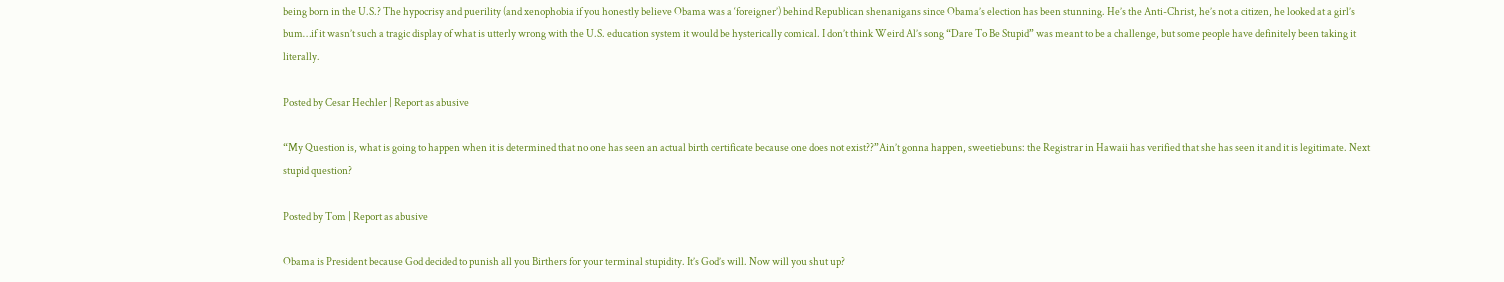being born in the U.S.? The hypocrisy and puerility (and xenophobia if you honestly believe Obama was a ‘foreigner’) behind Republican shenanigans since Obama’s election has been stunning. He’s the Anti-Christ, he’s not a citizen, he looked at a girl’s bum…if it wasn’t such a tragic display of what is utterly wrong with the U.S. education system it would be hysterically comical. I don’t think Weird Al’s song “Dare To Be Stupid” was meant to be a challenge, but some people have definitely been taking it literally.

Posted by Cesar Hechler | Report as abusive

“My Question is, what is going to happen when it is determined that no one has seen an actual birth certificate because one does not exist??”Ain’t gonna happen, sweetiebuns: the Registrar in Hawaii has verified that she has seen it and it is legitimate. Next stupid question?

Posted by Tom | Report as abusive

Obama is President because God decided to punish all you Birthers for your terminal stupidity. It’s God’s will. Now will you shut up?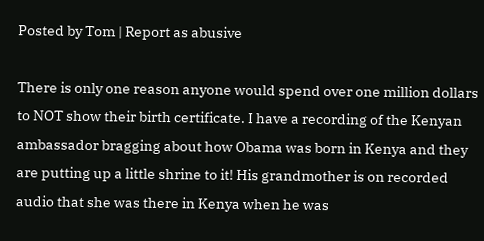Posted by Tom | Report as abusive

There is only one reason anyone would spend over one million dollars to NOT show their birth certificate. I have a recording of the Kenyan ambassador bragging about how Obama was born in Kenya and they are putting up a little shrine to it! His grandmother is on recorded audio that she was there in Kenya when he was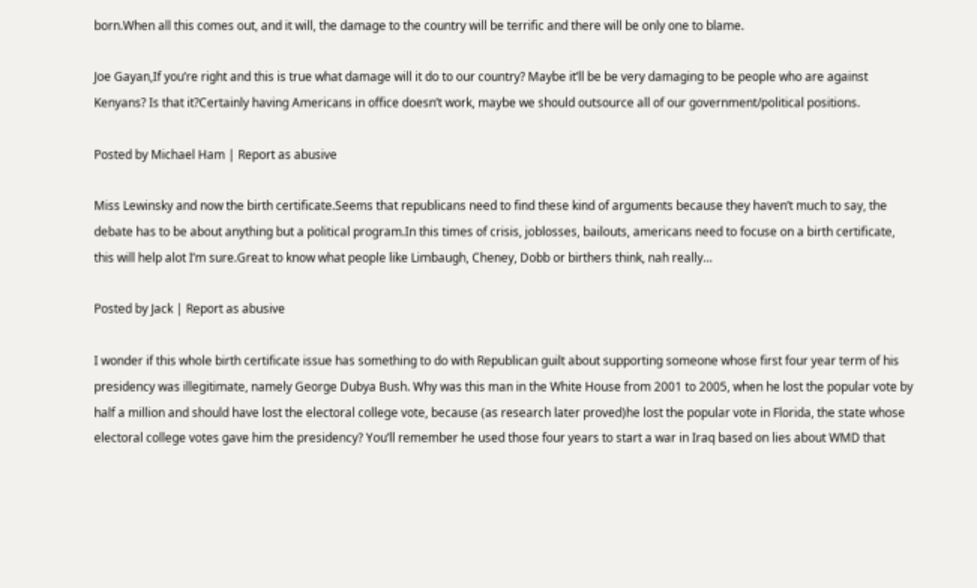born.When all this comes out, and it will, the damage to the country will be terrific and there will be only one to blame.

Joe Gayan,If you’re right and this is true what damage will it do to our country? Maybe it’ll be be very damaging to be people who are against Kenyans? Is that it?Certainly having Americans in office doesn’t work, maybe we should outsource all of our government/political positions.

Posted by Michael Ham | Report as abusive

Miss Lewinsky and now the birth certificate.Seems that republicans need to find these kind of arguments because they haven’t much to say, the debate has to be about anything but a political program.In this times of crisis, joblosses, bailouts, americans need to focuse on a birth certificate, this will help alot I’m sure.Great to know what people like Limbaugh, Cheney, Dobb or birthers think, nah really…

Posted by Jack | Report as abusive

I wonder if this whole birth certificate issue has something to do with Republican guilt about supporting someone whose first four year term of his presidency was illegitimate, namely George Dubya Bush. Why was this man in the White House from 2001 to 2005, when he lost the popular vote by half a million and should have lost the electoral college vote, because (as research later proved)he lost the popular vote in Florida, the state whose electoral college votes gave him the presidency? You’ll remember he used those four years to start a war in Iraq based on lies about WMD that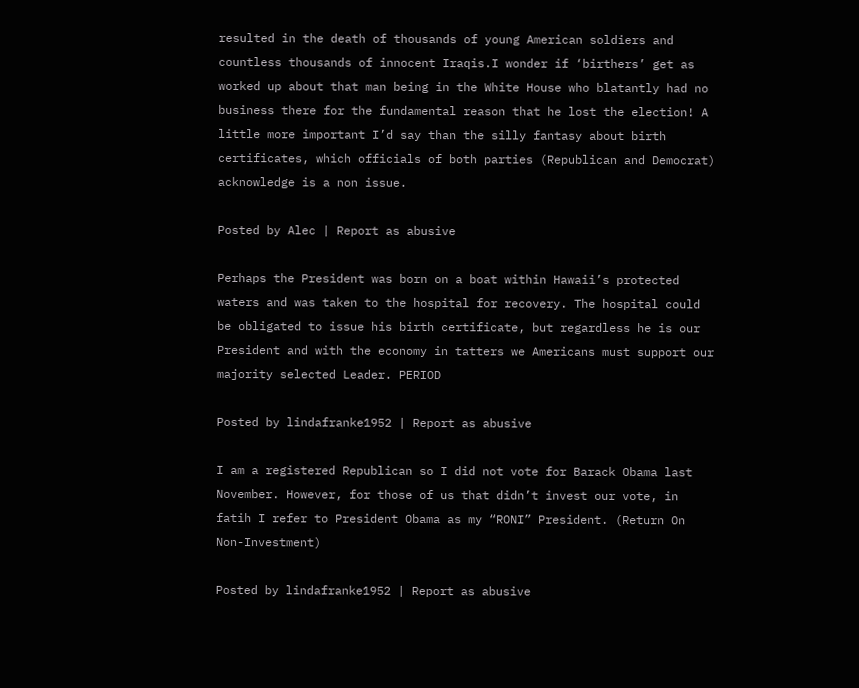resulted in the death of thousands of young American soldiers and countless thousands of innocent Iraqis.I wonder if ‘birthers’ get as worked up about that man being in the White House who blatantly had no business there for the fundamental reason that he lost the election! A little more important I’d say than the silly fantasy about birth certificates, which officials of both parties (Republican and Democrat) acknowledge is a non issue.

Posted by Alec | Report as abusive

Perhaps the President was born on a boat within Hawaii’s protected waters and was taken to the hospital for recovery. The hospital could be obligated to issue his birth certificate, but regardless he is our President and with the economy in tatters we Americans must support our majority selected Leader. PERIOD

Posted by lindafranke1952 | Report as abusive

I am a registered Republican so I did not vote for Barack Obama last November. However, for those of us that didn’t invest our vote, in fatih I refer to President Obama as my “RONI” President. (Return On Non-Investment)

Posted by lindafranke1952 | Report as abusive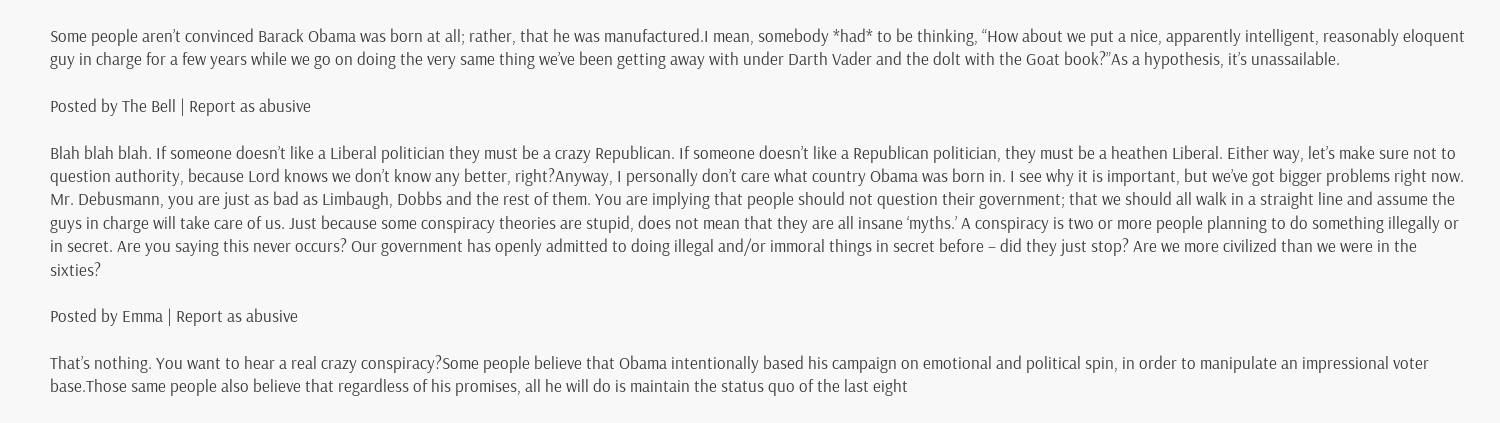Some people aren’t convinced Barack Obama was born at all; rather, that he was manufactured.I mean, somebody *had* to be thinking, “How about we put a nice, apparently intelligent, reasonably eloquent guy in charge for a few years while we go on doing the very same thing we’ve been getting away with under Darth Vader and the dolt with the Goat book?”As a hypothesis, it’s unassailable.

Posted by The Bell | Report as abusive

Blah blah blah. If someone doesn’t like a Liberal politician they must be a crazy Republican. If someone doesn’t like a Republican politician, they must be a heathen Liberal. Either way, let’s make sure not to question authority, because Lord knows we don’t know any better, right?Anyway, I personally don’t care what country Obama was born in. I see why it is important, but we’ve got bigger problems right now. Mr. Debusmann, you are just as bad as Limbaugh, Dobbs and the rest of them. You are implying that people should not question their government; that we should all walk in a straight line and assume the guys in charge will take care of us. Just because some conspiracy theories are stupid, does not mean that they are all insane ‘myths.’ A conspiracy is two or more people planning to do something illegally or in secret. Are you saying this never occurs? Our government has openly admitted to doing illegal and/or immoral things in secret before – did they just stop? Are we more civilized than we were in the sixties?

Posted by Emma | Report as abusive

That’s nothing. You want to hear a real crazy conspiracy?Some people believe that Obama intentionally based his campaign on emotional and political spin, in order to manipulate an impressional voter base.Those same people also believe that regardless of his promises, all he will do is maintain the status quo of the last eight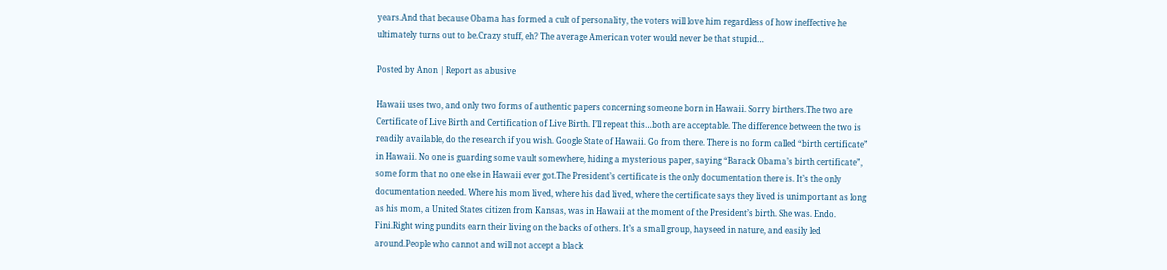years.And that because Obama has formed a cult of personality, the voters will love him regardless of how ineffective he ultimately turns out to be.Crazy stuff, eh? The average American voter would never be that stupid…

Posted by Anon | Report as abusive

Hawaii uses two, and only two forms of authentic papers concerning someone born in Hawaii. Sorry birthers.The two are Certificate of Live Birth and Certification of Live Birth. I’ll repeat this…both are acceptable. The difference between the two is readily available, do the research if you wish. Google State of Hawaii. Go from there. There is no form called “birth certificate” in Hawaii. No one is guarding some vault somewhere, hiding a mysterious paper, saying “Barack Obama’s birth certificate”, some form that no one else in Hawaii ever got.The President’s certificate is the only documentation there is. It’s the only documentation needed. Where his mom lived, where his dad lived, where the certificate says they lived is unimportant as long as his mom, a United States citizen from Kansas, was in Hawaii at the moment of the President’s birth. She was. Endo. Fini.Right wing pundits earn their living on the backs of others. It’s a small group, hayseed in nature, and easily led around.People who cannot and will not accept a black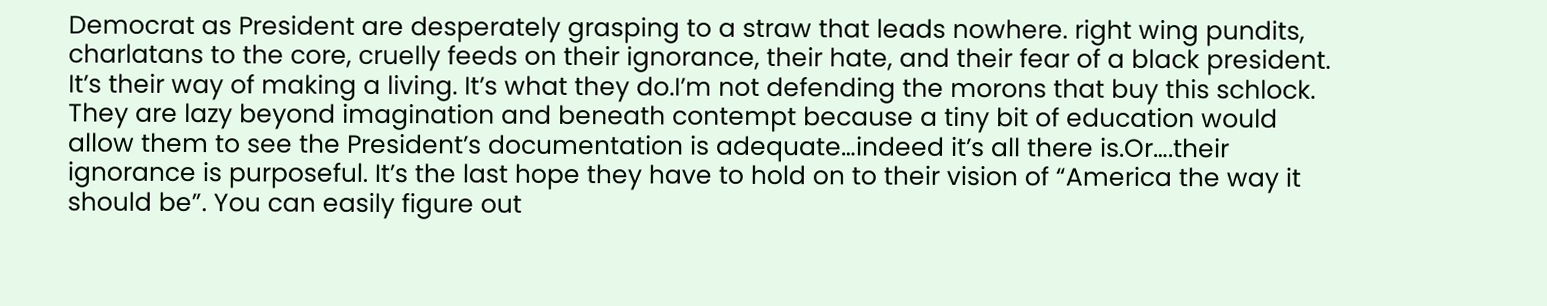Democrat as President are desperately grasping to a straw that leads nowhere. right wing pundits, charlatans to the core, cruelly feeds on their ignorance, their hate, and their fear of a black president. It’s their way of making a living. It’s what they do.I’m not defending the morons that buy this schlock. They are lazy beyond imagination and beneath contempt because a tiny bit of education would allow them to see the President’s documentation is adequate…indeed it’s all there is.Or….their ignorance is purposeful. It’s the last hope they have to hold on to their vision of “America the way it should be”. You can easily figure out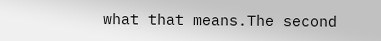what that means.The second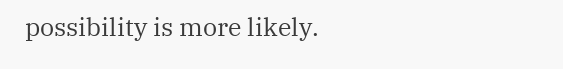possibility is more likely.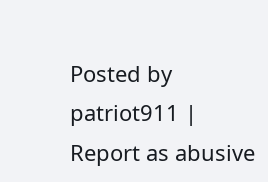Posted by patriot911 | Report as abusive